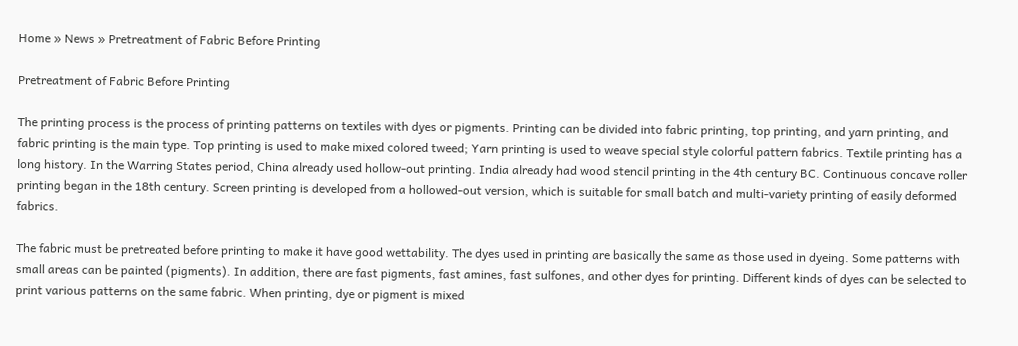Home » News » Pretreatment of Fabric Before Printing

Pretreatment of Fabric Before Printing

The printing process is the process of printing patterns on textiles with dyes or pigments. Printing can be divided into fabric printing, top printing, and yarn printing, and fabric printing is the main type. Top printing is used to make mixed colored tweed; Yarn printing is used to weave special style colorful pattern fabrics. Textile printing has a long history. In the Warring States period, China already used hollow-out printing. India already had wood stencil printing in the 4th century BC. Continuous concave roller printing began in the 18th century. Screen printing is developed from a hollowed-out version, which is suitable for small batch and multi-variety printing of easily deformed fabrics.

The fabric must be pretreated before printing to make it have good wettability. The dyes used in printing are basically the same as those used in dyeing. Some patterns with small areas can be painted (pigments). In addition, there are fast pigments, fast amines, fast sulfones, and other dyes for printing. Different kinds of dyes can be selected to print various patterns on the same fabric. When printing, dye or pigment is mixed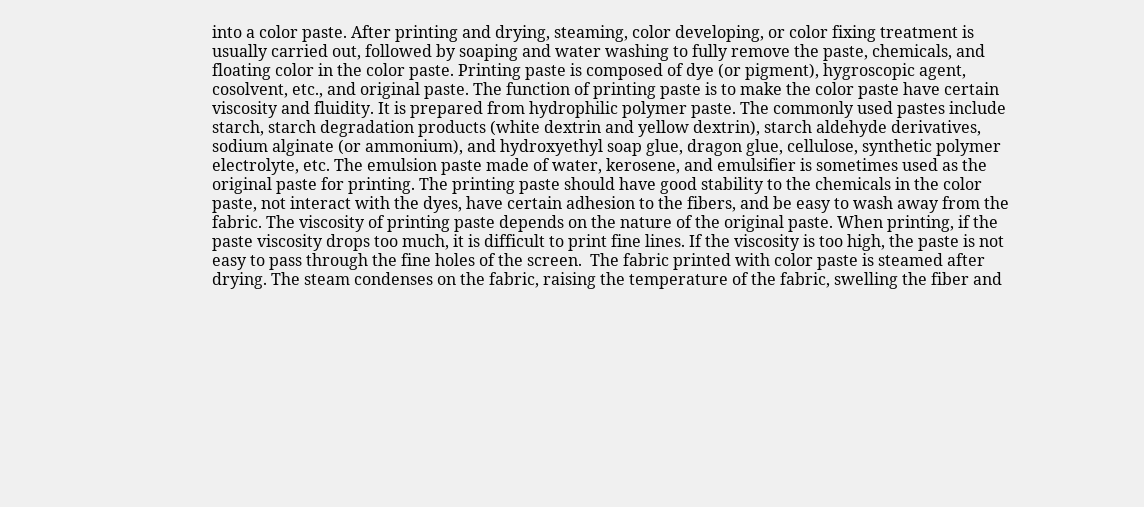into a color paste. After printing and drying, steaming, color developing, or color fixing treatment is usually carried out, followed by soaping and water washing to fully remove the paste, chemicals, and floating color in the color paste. Printing paste is composed of dye (or pigment), hygroscopic agent, cosolvent, etc., and original paste. The function of printing paste is to make the color paste have certain viscosity and fluidity. It is prepared from hydrophilic polymer paste. The commonly used pastes include starch, starch degradation products (white dextrin and yellow dextrin), starch aldehyde derivatives, sodium alginate (or ammonium), and hydroxyethyl soap glue, dragon glue, cellulose, synthetic polymer electrolyte, etc. The emulsion paste made of water, kerosene, and emulsifier is sometimes used as the original paste for printing. The printing paste should have good stability to the chemicals in the color paste, not interact with the dyes, have certain adhesion to the fibers, and be easy to wash away from the fabric. The viscosity of printing paste depends on the nature of the original paste. When printing, if the paste viscosity drops too much, it is difficult to print fine lines. If the viscosity is too high, the paste is not easy to pass through the fine holes of the screen.  The fabric printed with color paste is steamed after drying. The steam condenses on the fabric, raising the temperature of the fabric, swelling the fiber and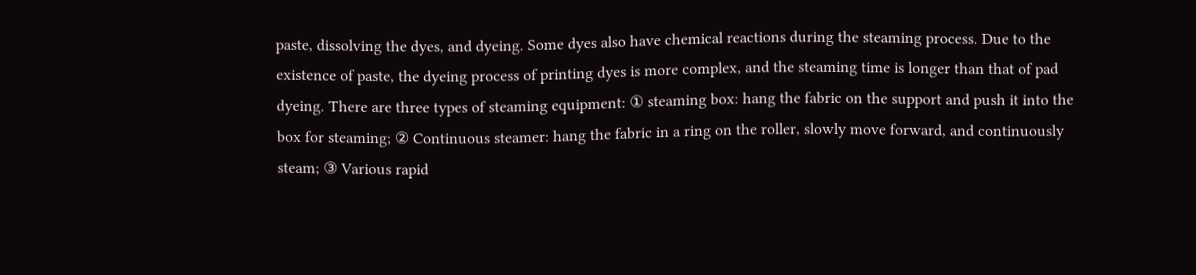paste, dissolving the dyes, and dyeing. Some dyes also have chemical reactions during the steaming process. Due to the existence of paste, the dyeing process of printing dyes is more complex, and the steaming time is longer than that of pad dyeing. There are three types of steaming equipment: ① steaming box: hang the fabric on the support and push it into the box for steaming; ② Continuous steamer: hang the fabric in a ring on the roller, slowly move forward, and continuously steam; ③ Various rapid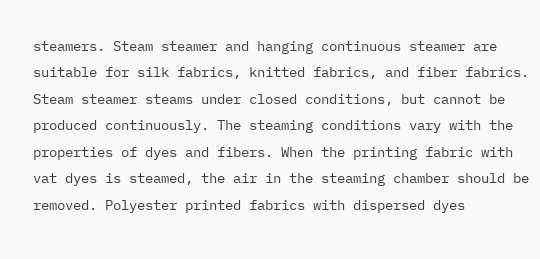steamers. Steam steamer and hanging continuous steamer are suitable for silk fabrics, knitted fabrics, and fiber fabrics. Steam steamer steams under closed conditions, but cannot be produced continuously. The steaming conditions vary with the properties of dyes and fibers. When the printing fabric with vat dyes is steamed, the air in the steaming chamber should be removed. Polyester printed fabrics with dispersed dyes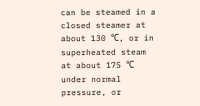can be steamed in a closed steamer at about 130 ℃, or in superheated steam at about 175 ℃ under normal pressure, or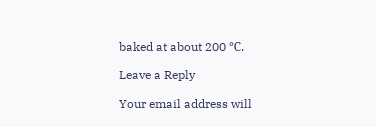baked at about 200 ℃.

Leave a Reply

Your email address will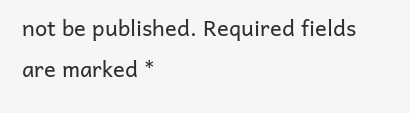not be published. Required fields are marked *